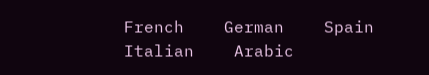French    German    Spain    Italian    Arabic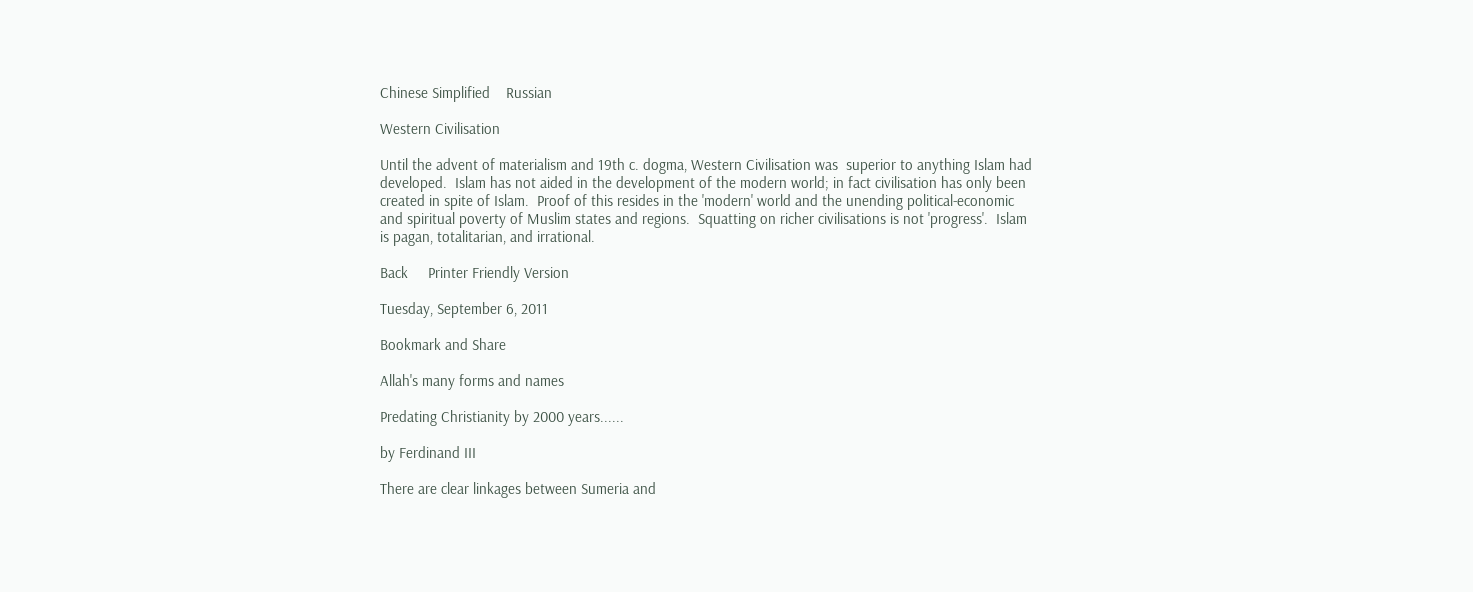Chinese Simplified    Russian

Western Civilisation

Until the advent of materialism and 19th c. dogma, Western Civilisation was  superior to anything Islam had developed.  Islam has not aided in the development of the modern world; in fact civilisation has only been created in spite of Islam.  Proof of this resides in the 'modern' world and the unending political-economic and spiritual poverty of Muslim states and regions.  Squatting on richer civilisations is not 'progress'.  Islam is pagan, totalitarian, and irrational.

Back     Printer Friendly Version

Tuesday, September 6, 2011

Bookmark and Share

Allah's many forms and names

Predating Christianity by 2000 years......

by Ferdinand III

There are clear linkages between Sumeria and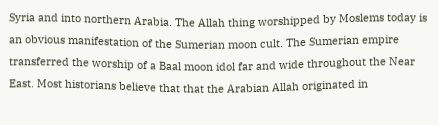Syria and into northern Arabia. The Allah thing worshipped by Moslems today is an obvious manifestation of the Sumerian moon cult. The Sumerian empire transferred the worship of a Baal moon idol far and wide throughout the Near East. Most historians believe that that the Arabian Allah originated in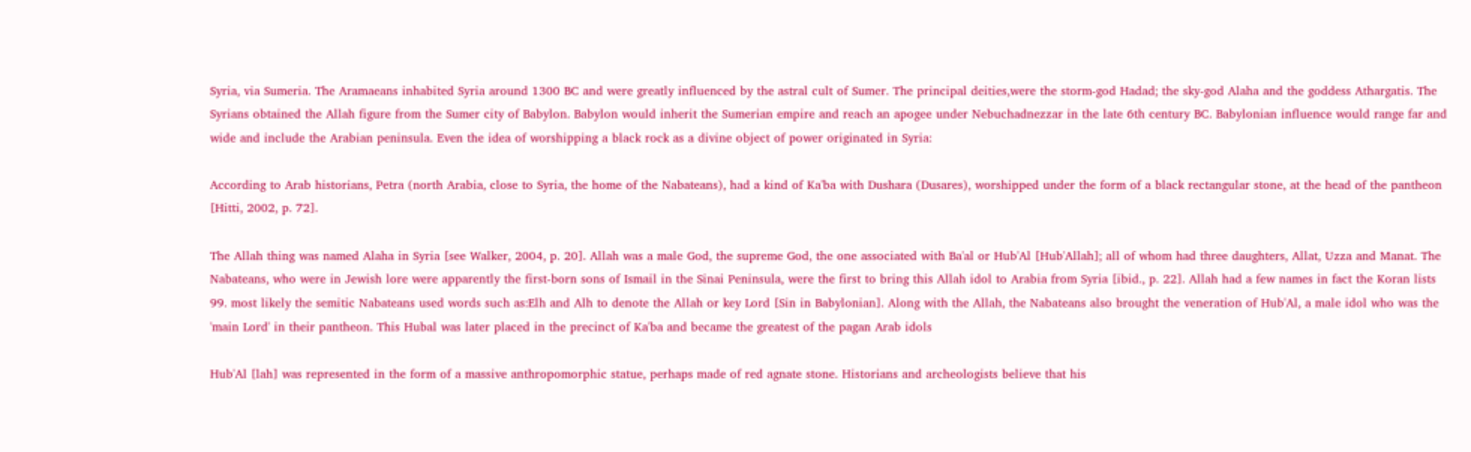Syria, via Sumeria. The Aramaeans inhabited Syria around 1300 BC and were greatly influenced by the astral cult of Sumer. The principal deities,were the storm-god Hadad; the sky-god Alaha and the goddess Athargatis. The Syrians obtained the Allah figure from the Sumer city of Babylon. Babylon would inherit the Sumerian empire and reach an apogee under Nebuchadnezzar in the late 6th century BC. Babylonian influence would range far and wide and include the Arabian peninsula. Even the idea of worshipping a black rock as a divine object of power originated in Syria:

According to Arab historians, Petra (north Arabia, close to Syria, the home of the Nabateans), had a kind of Ka'ba with Dushara (Dusares), worshipped under the form of a black rectangular stone, at the head of the pantheon [Hitti, 2002, p. 72].

The Allah thing was named Alaha in Syria [see Walker, 2004, p. 20]. Allah was a male God, the supreme God, the one associated with Ba'al or Hub'Al [Hub'Allah]; all of whom had three daughters, Allat, Uzza and Manat. The Nabateans, who were in Jewish lore were apparently the first-born sons of Ismail in the Sinai Peninsula, were the first to bring this Allah idol to Arabia from Syria [ibid., p. 22]. Allah had a few names in fact the Koran lists 99. most likely the semitic Nabateans used words such as:Elh and Alh to denote the Allah or key Lord [Sin in Babylonian]. Along with the Allah, the Nabateans also brought the veneration of Hub'Al, a male idol who was the 'main Lord' in their pantheon. This Hubal was later placed in the precinct of Ka'ba and became the greatest of the pagan Arab idols

Hub'Al [lah] was represented in the form of a massive anthropomorphic statue, perhaps made of red agnate stone. Historians and archeologists believe that his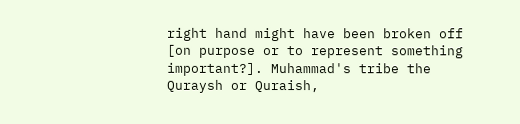right hand might have been broken off [on purpose or to represent something important?]. Muhammad's tribe the Quraysh or Quraish,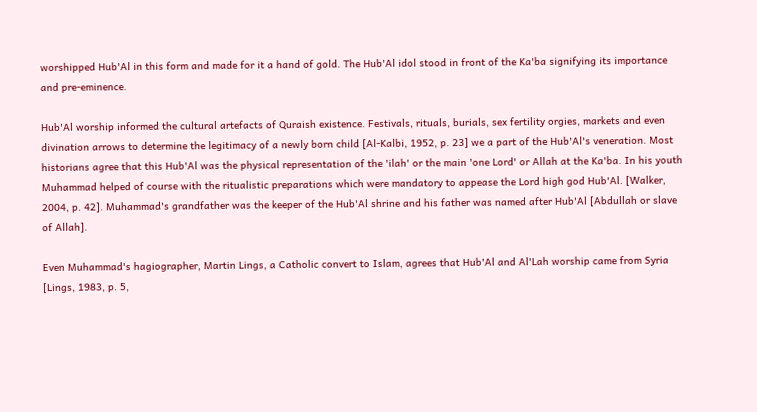worshipped Hub'Al in this form and made for it a hand of gold. The Hub'Al idol stood in front of the Ka'ba signifying its importance and pre-eminence.

Hub'Al worship informed the cultural artefacts of Quraish existence. Festivals, rituals, burials, sex fertility orgies, markets and even divination arrows to determine the legitimacy of a newly born child [Al-Kalbi, 1952, p. 23] we a part of the Hub'Al's veneration. Most historians agree that this Hub'Al was the physical representation of the 'ilah' or the main 'one Lord' or Allah at the Ka'ba. In his youth Muhammad helped of course with the ritualistic preparations which were mandatory to appease the Lord high god Hub'Al. [Walker, 2004, p. 42]. Muhammad's grandfather was the keeper of the Hub'Al shrine and his father was named after Hub'Al [Abdullah or slave of Allah].

Even Muhammad's hagiographer, Martin Lings, a Catholic convert to Islam, agrees that Hub'Al and Al'Lah worship came from Syria [Lings, 1983, p. 5,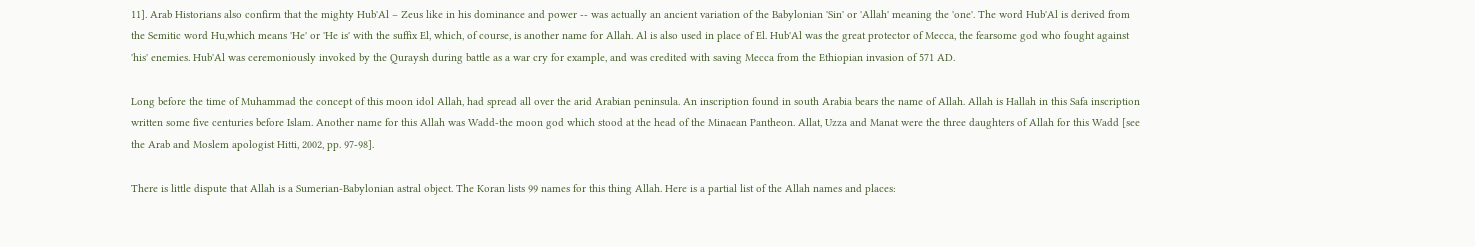11]. Arab Historians also confirm that the mighty Hub'Al – Zeus like in his dominance and power -- was actually an ancient variation of the Babylonian 'Sin' or 'Allah' meaning the 'one'. The word Hub'Al is derived from the Semitic word Hu,which means 'He' or 'He is' with the suffix El, which, of course, is another name for Allah. Al is also used in place of El. Hub'Al was the great protector of Mecca, the fearsome god who fought against 'his' enemies. Hub'Al was ceremoniously invoked by the Quraysh during battle as a war cry for example, and was credited with saving Mecca from the Ethiopian invasion of 571 AD.

Long before the time of Muhammad the concept of this moon idol Allah, had spread all over the arid Arabian peninsula. An inscription found in south Arabia bears the name of Allah. Allah is Hallah in this Safa inscription written some five centuries before Islam. Another name for this Allah was Wadd-the moon god which stood at the head of the Minaean Pantheon. Allat, Uzza and Manat were the three daughters of Allah for this Wadd [see the Arab and Moslem apologist Hitti, 2002, pp. 97-98].

There is little dispute that Allah is a Sumerian-Babylonian astral object. The Koran lists 99 names for this thing Allah. Here is a partial list of the Allah names and places: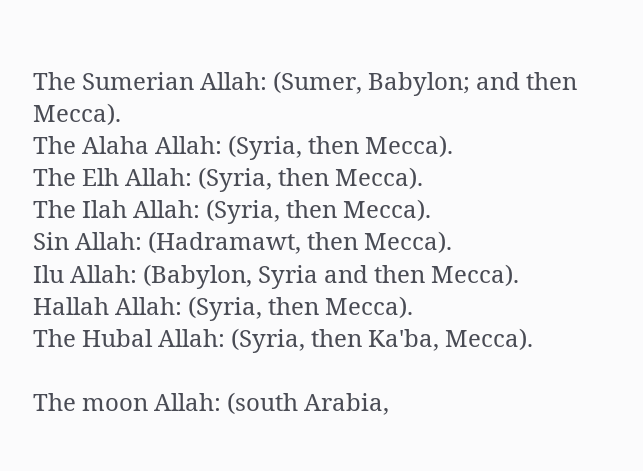The Sumerian Allah: (Sumer, Babylon; and then Mecca).
The Alaha Allah: (Syria, then Mecca).
The Elh Allah: (Syria, then Mecca).
The Ilah Allah: (Syria, then Mecca).
Sin Allah: (Hadramawt, then Mecca).
Ilu Allah: (Babylon, Syria and then Mecca).
Hallah Allah: (Syria, then Mecca).
The Hubal Allah: (Syria, then Ka'ba, Mecca).

The moon Allah: (south Arabia,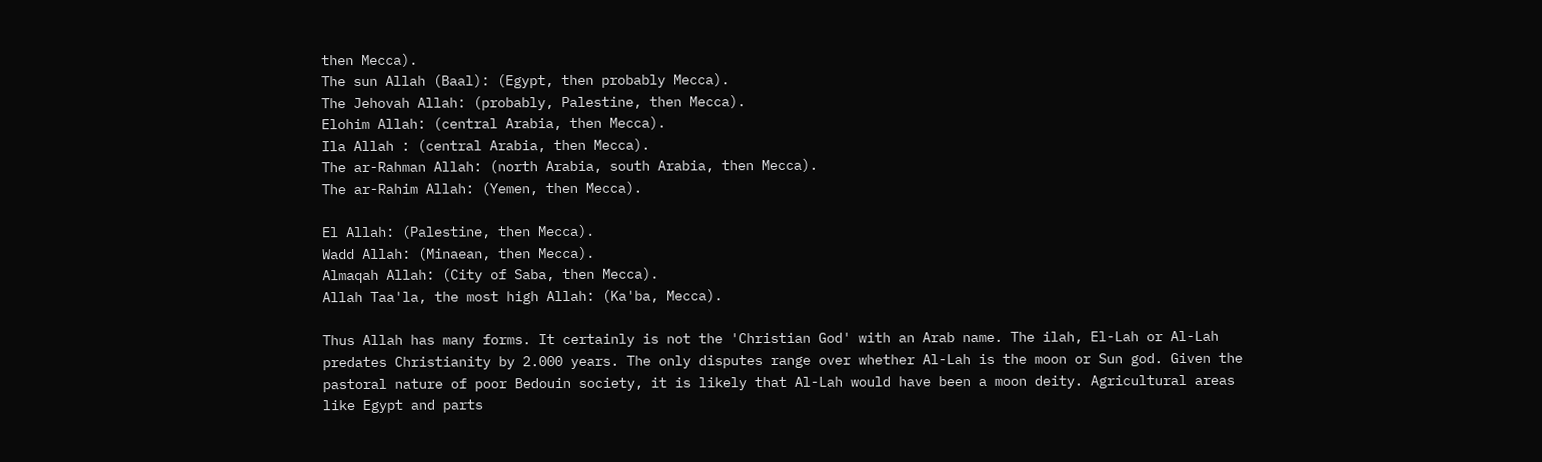then Mecca).
The sun Allah (Baal): (Egypt, then probably Mecca).
The Jehovah Allah: (probably, Palestine, then Mecca).
Elohim Allah: (central Arabia, then Mecca).
Ila Allah : (central Arabia, then Mecca).
The ar-Rahman Allah: (north Arabia, south Arabia, then Mecca).
The ar-Rahim Allah: (Yemen, then Mecca).

El Allah: (Palestine, then Mecca).
Wadd Allah: (Minaean, then Mecca).
Almaqah Allah: (City of Saba, then Mecca).
Allah Taa'la, the most high Allah: (Ka'ba, Mecca).

Thus Allah has many forms. It certainly is not the 'Christian God' with an Arab name. The ilah, El-Lah or Al-Lah predates Christianity by 2.000 years. The only disputes range over whether Al-Lah is the moon or Sun god. Given the pastoral nature of poor Bedouin society, it is likely that Al-Lah would have been a moon deity. Agricultural areas like Egypt and parts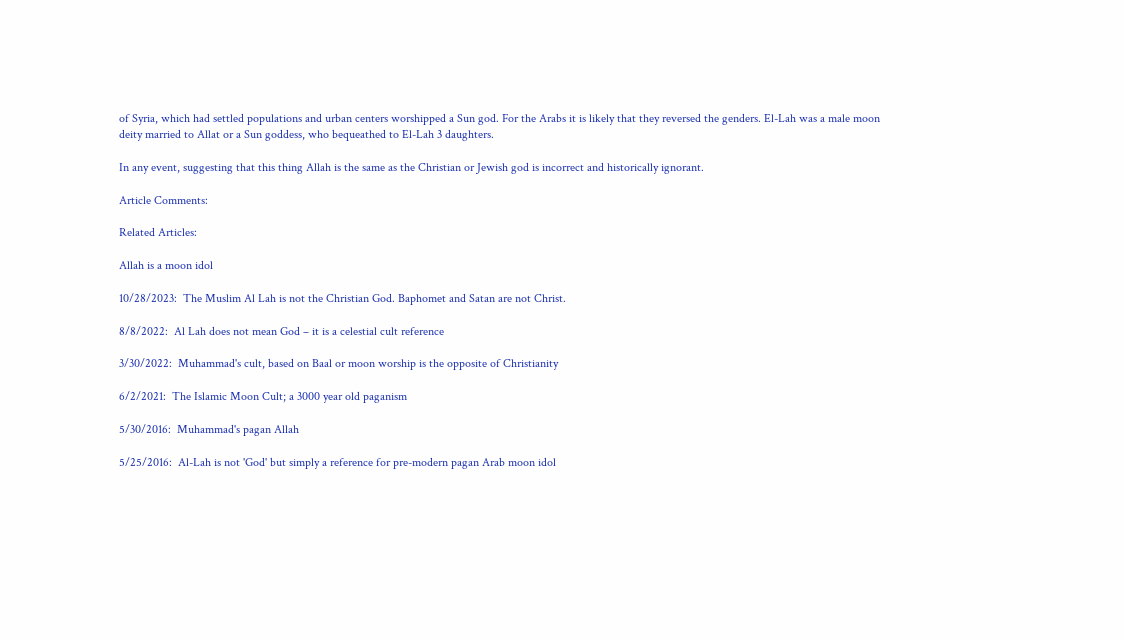of Syria, which had settled populations and urban centers worshipped a Sun god. For the Arabs it is likely that they reversed the genders. El-Lah was a male moon deity married to Allat or a Sun goddess, who bequeathed to El-Lah 3 daughters.

In any event, suggesting that this thing Allah is the same as the Christian or Jewish god is incorrect and historically ignorant.

Article Comments:

Related Articles:

Allah is a moon idol

10/28/2023:  The Muslim Al Lah is not the Christian God. Baphomet and Satan are not Christ.

8/8/2022:  Al Lah does not mean God – it is a celestial cult reference

3/30/2022:  Muhammad's cult, based on Baal or moon worship is the opposite of Christianity

6/2/2021:  The Islamic Moon Cult; a 3000 year old paganism

5/30/2016:  Muhammad's pagan Allah

5/25/2016:  Al-Lah is not 'God' but simply a reference for pre-modern pagan Arab moon idol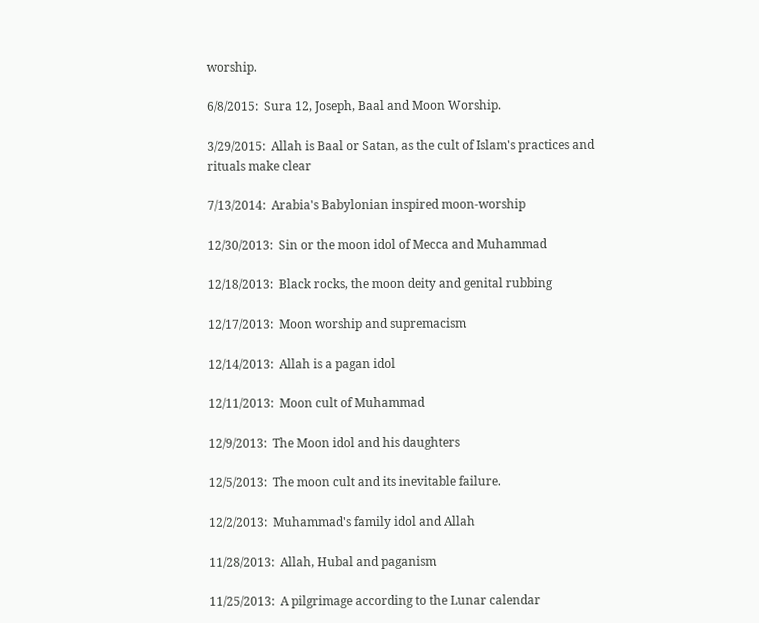worship.

6/8/2015:  Sura 12, Joseph, Baal and Moon Worship.

3/29/2015:  Allah is Baal or Satan, as the cult of Islam's practices and rituals make clear

7/13/2014:  Arabia's Babylonian inspired moon-worship

12/30/2013:  Sin or the moon idol of Mecca and Muhammad

12/18/2013:  Black rocks, the moon deity and genital rubbing

12/17/2013:  Moon worship and supremacism

12/14/2013:  Allah is a pagan idol

12/11/2013:  Moon cult of Muhammad

12/9/2013:  The Moon idol and his daughters

12/5/2013:  The moon cult and its inevitable failure.

12/2/2013:  Muhammad's family idol and Allah

11/28/2013:  Allah, Hubal and paganism

11/25/2013:  A pilgrimage according to the Lunar calendar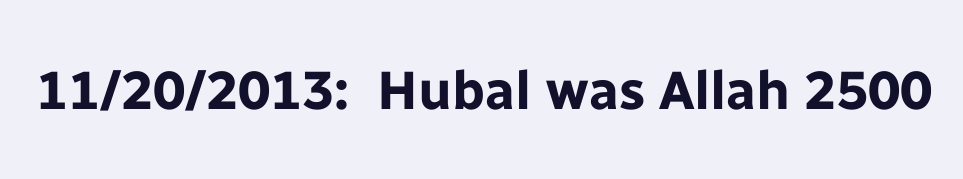11/20/2013:  Hubal was Allah 2500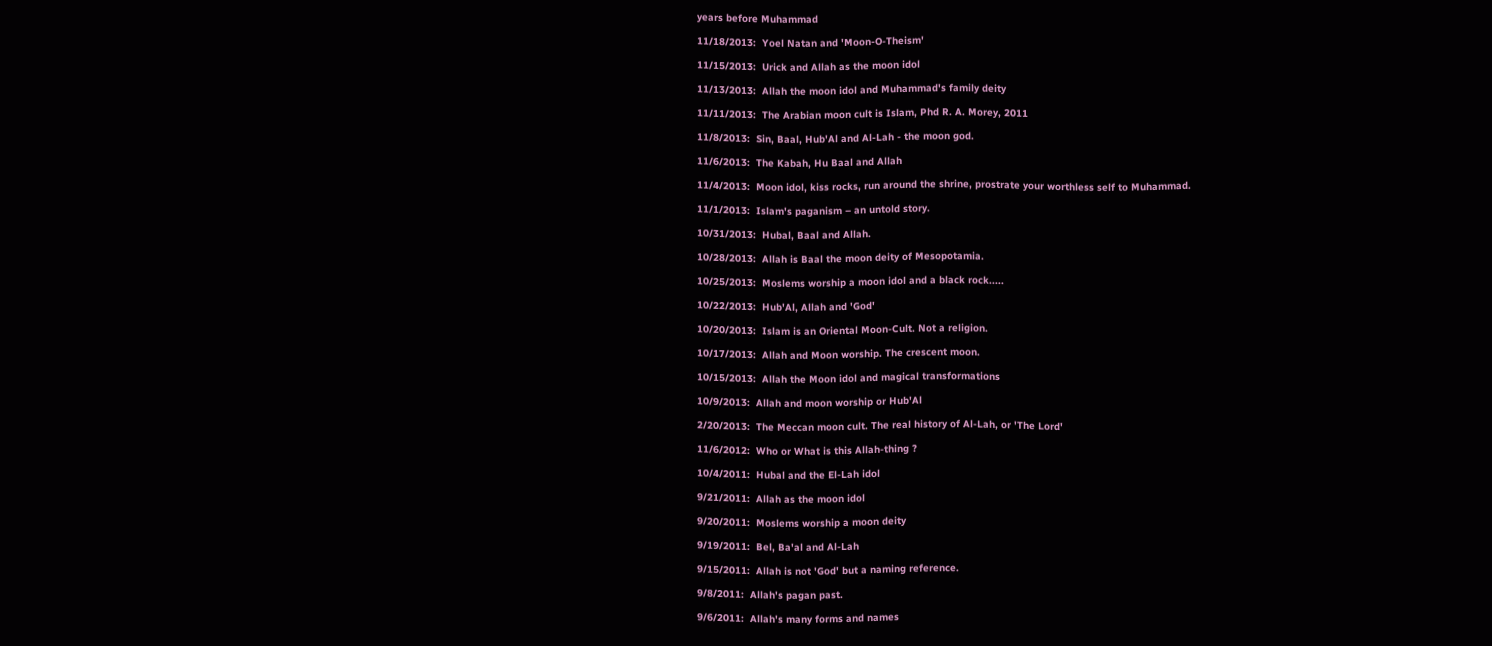years before Muhammad

11/18/2013:  Yoel Natan and 'Moon-O-Theism'

11/15/2013:  Urick and Allah as the moon idol

11/13/2013:  Allah the moon idol and Muhammad's family deity

11/11/2013:  The Arabian moon cult is Islam, Phd R. A. Morey, 2011

11/8/2013:  Sin, Baal, Hub'Al and Al-Lah - the moon god.

11/6/2013:  The Kabah, Hu Baal and Allah

11/4/2013:  Moon idol, kiss rocks, run around the shrine, prostrate your worthless self to Muhammad.

11/1/2013:  Islam's paganism – an untold story.

10/31/2013:  Hubal, Baal and Allah.

10/28/2013:  Allah is Baal the moon deity of Mesopotamia.

10/25/2013:  Moslems worship a moon idol and a black rock.....

10/22/2013:  Hub'Al, Allah and 'God'

10/20/2013:  Islam is an Oriental Moon-Cult. Not a religion.

10/17/2013:  Allah and Moon worship. The crescent moon.

10/15/2013:  Allah the Moon idol and magical transformations

10/9/2013:  Allah and moon worship or Hub'Al

2/20/2013:  The Meccan moon cult. The real history of Al-Lah, or 'The Lord'

11/6/2012:  Who or What is this Allah-thing ?

10/4/2011:  Hubal and the El-Lah idol

9/21/2011:  Allah as the moon idol

9/20/2011:  Moslems worship a moon deity

9/19/2011:  Bel, Ba'al and Al-Lah

9/15/2011:  Allah is not 'God' but a naming reference.

9/8/2011:  Allah's pagan past.

9/6/2011:  Allah's many forms and names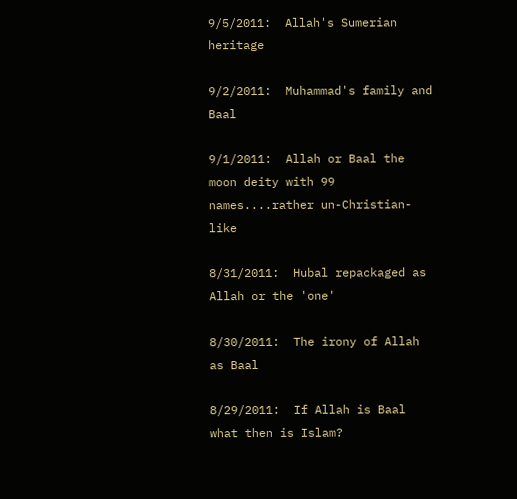9/5/2011:  Allah's Sumerian heritage

9/2/2011:  Muhammad's family and Baal

9/1/2011:  Allah or Baal the moon deity with 99 names....rather un-Christian-like

8/31/2011:  Hubal repackaged as Allah or the 'one'

8/30/2011:  The irony of Allah as Baal

8/29/2011:  If Allah is Baal what then is Islam?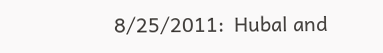8/25/2011:  Hubal and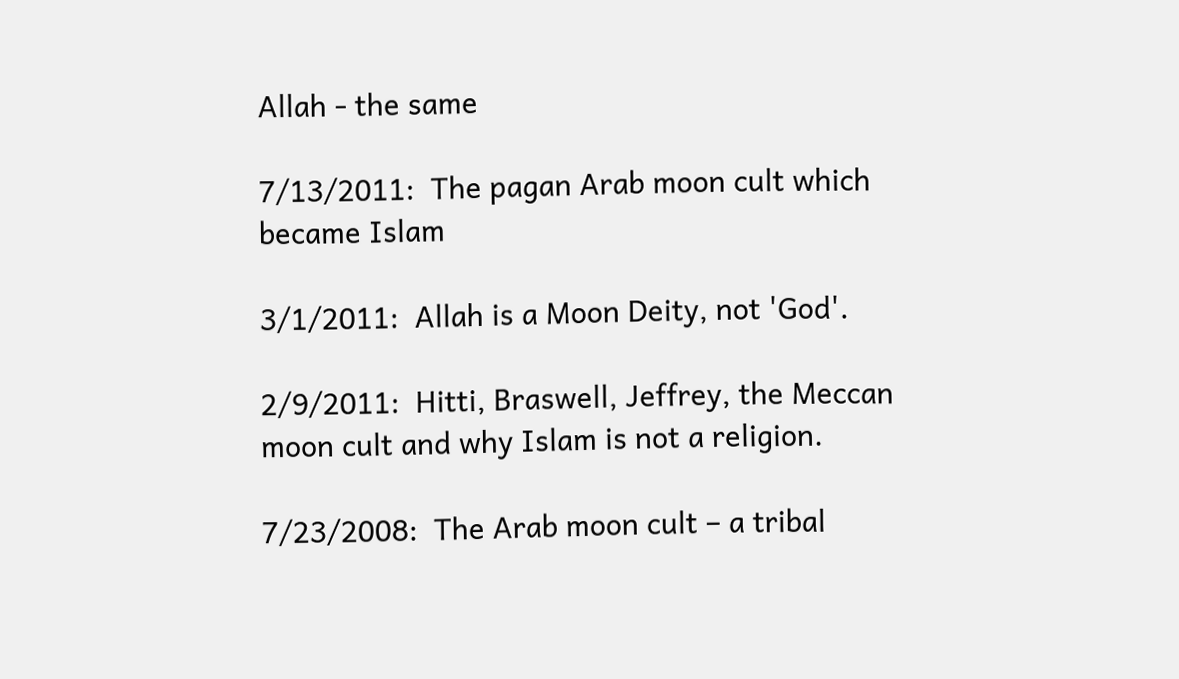Allah - the same

7/13/2011:  The pagan Arab moon cult which became Islam

3/1/2011:  Allah is a Moon Deity, not 'God'.

2/9/2011:  Hitti, Braswell, Jeffrey, the Meccan moon cult and why Islam is not a religion.

7/23/2008:  The Arab moon cult – a tribal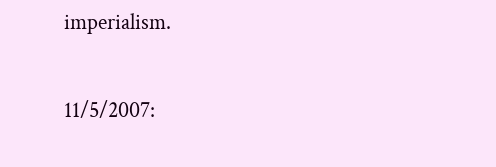imperialism.

11/5/2007: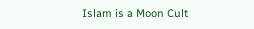Islam is a Moon Cult